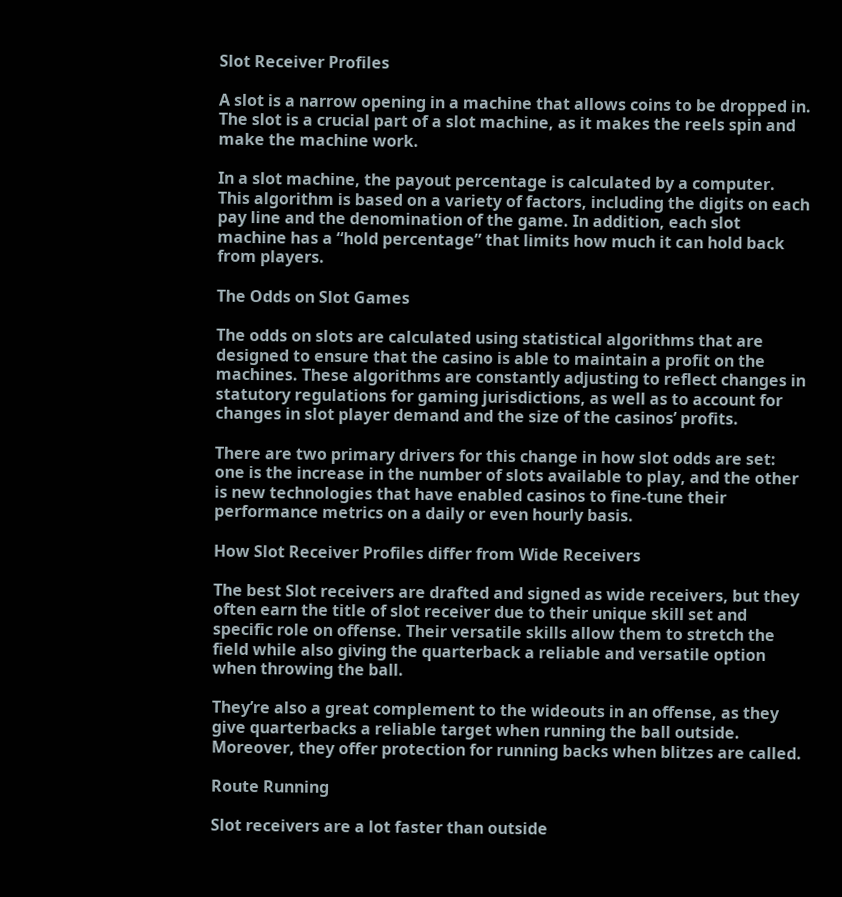Slot Receiver Profiles

A slot is a narrow opening in a machine that allows coins to be dropped in. The slot is a crucial part of a slot machine, as it makes the reels spin and make the machine work.

In a slot machine, the payout percentage is calculated by a computer. This algorithm is based on a variety of factors, including the digits on each pay line and the denomination of the game. In addition, each slot machine has a “hold percentage” that limits how much it can hold back from players.

The Odds on Slot Games

The odds on slots are calculated using statistical algorithms that are designed to ensure that the casino is able to maintain a profit on the machines. These algorithms are constantly adjusting to reflect changes in statutory regulations for gaming jurisdictions, as well as to account for changes in slot player demand and the size of the casinos’ profits.

There are two primary drivers for this change in how slot odds are set: one is the increase in the number of slots available to play, and the other is new technologies that have enabled casinos to fine-tune their performance metrics on a daily or even hourly basis.

How Slot Receiver Profiles differ from Wide Receivers

The best Slot receivers are drafted and signed as wide receivers, but they often earn the title of slot receiver due to their unique skill set and specific role on offense. Their versatile skills allow them to stretch the field while also giving the quarterback a reliable and versatile option when throwing the ball.

They’re also a great complement to the wideouts in an offense, as they give quarterbacks a reliable target when running the ball outside. Moreover, they offer protection for running backs when blitzes are called.

Route Running

Slot receivers are a lot faster than outside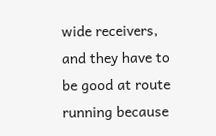wide receivers, and they have to be good at route running because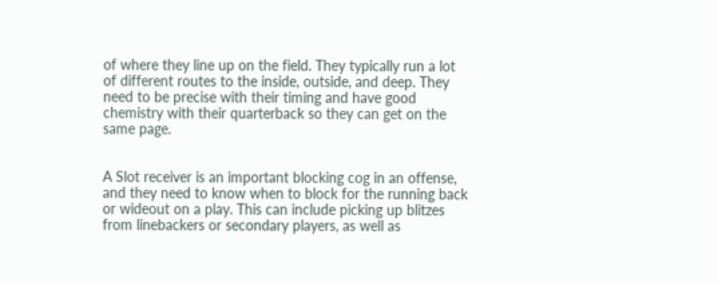of where they line up on the field. They typically run a lot of different routes to the inside, outside, and deep. They need to be precise with their timing and have good chemistry with their quarterback so they can get on the same page.


A Slot receiver is an important blocking cog in an offense, and they need to know when to block for the running back or wideout on a play. This can include picking up blitzes from linebackers or secondary players, as well as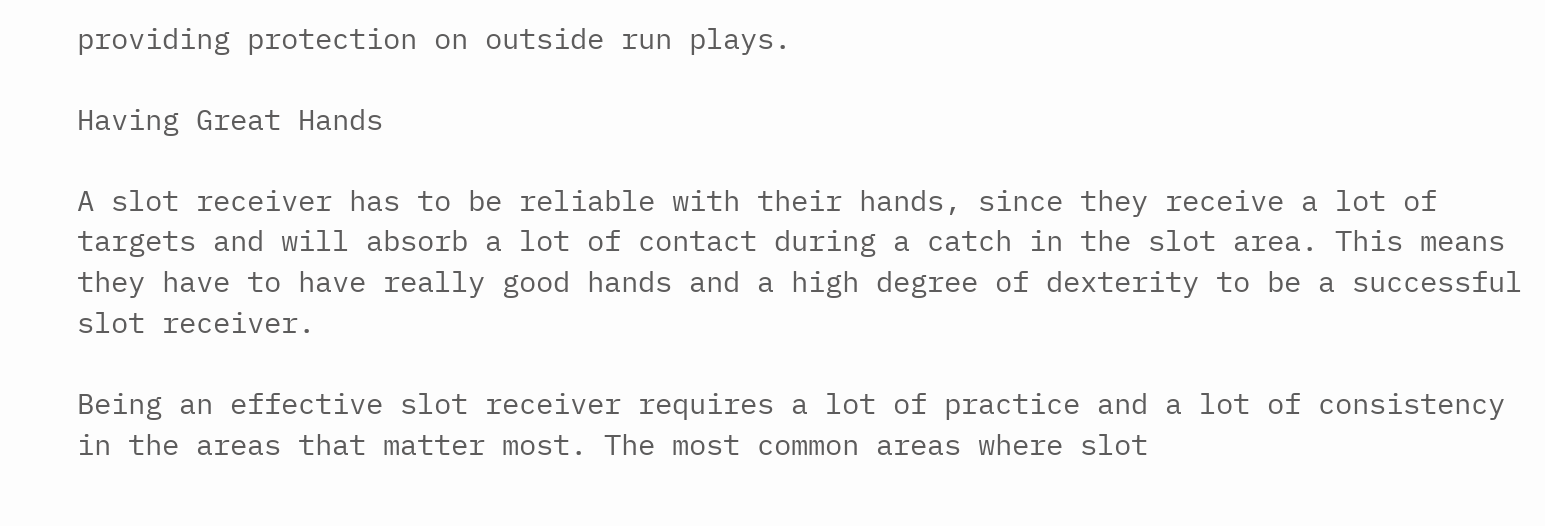providing protection on outside run plays.

Having Great Hands

A slot receiver has to be reliable with their hands, since they receive a lot of targets and will absorb a lot of contact during a catch in the slot area. This means they have to have really good hands and a high degree of dexterity to be a successful slot receiver.

Being an effective slot receiver requires a lot of practice and a lot of consistency in the areas that matter most. The most common areas where slot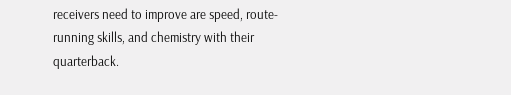receivers need to improve are speed, route-running skills, and chemistry with their quarterback.